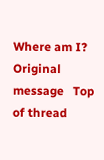Where am I?   Original message   Top of thread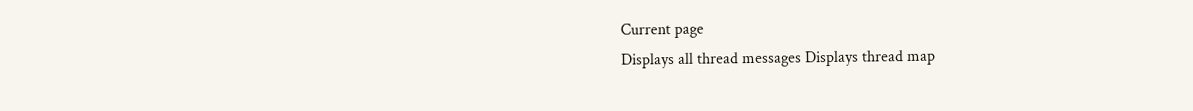Current page
Displays all thread messages Displays thread map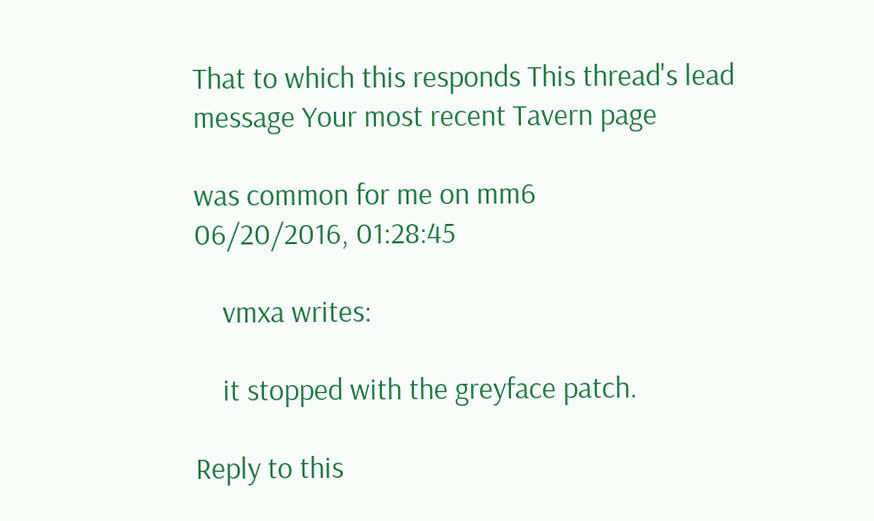That to which this responds This thread's lead message Your most recent Tavern page

was common for me on mm6
06/20/2016, 01:28:45

    vmxa writes:

    it stopped with the greyface patch.

Reply to this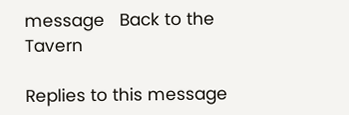message   Back to the Tavern

Replies to this message